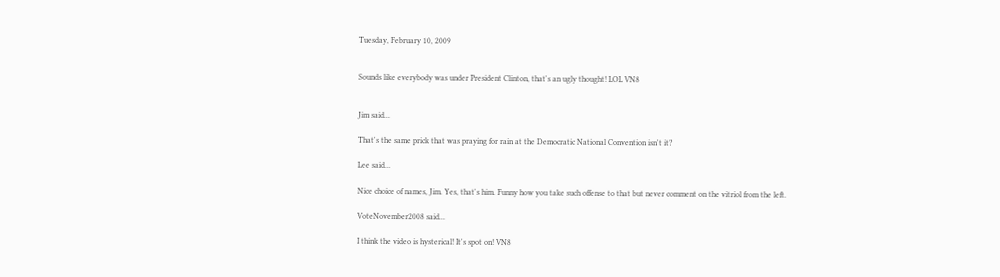Tuesday, February 10, 2009


Sounds like everybody was under President Clinton, that's an ugly thought! LOL VN8


Jim said...

That's the same prick that was praying for rain at the Democratic National Convention isn't it?

Lee said...

Nice choice of names, Jim. Yes, that's him. Funny how you take such offense to that but never comment on the vitriol from the left.

VoteNovember2008 said...

I think the video is hysterical! It's spot on! VN8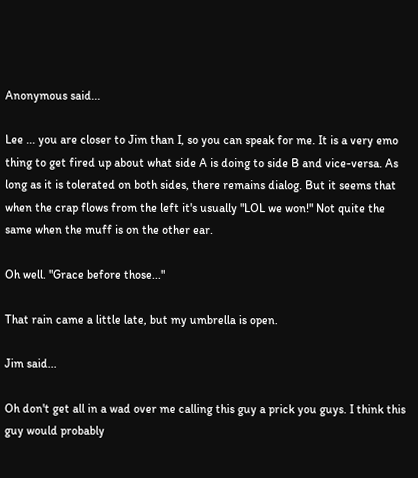Anonymous said...

Lee ... you are closer to Jim than I, so you can speak for me. It is a very emo thing to get fired up about what side A is doing to side B and vice-versa. As long as it is tolerated on both sides, there remains dialog. But it seems that when the crap flows from the left it's usually "LOL we won!" Not quite the same when the muff is on the other ear.

Oh well. "Grace before those..."

That rain came a little late, but my umbrella is open.

Jim said...

Oh don't get all in a wad over me calling this guy a prick you guys. I think this guy would probably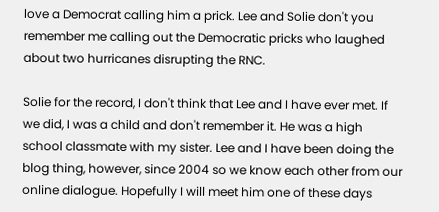love a Democrat calling him a prick. Lee and Solie don't you remember me calling out the Democratic pricks who laughed about two hurricanes disrupting the RNC.

Solie for the record, I don't think that Lee and I have ever met. If we did, I was a child and don't remember it. He was a high school classmate with my sister. Lee and I have been doing the blog thing, however, since 2004 so we know each other from our online dialogue. Hopefully I will meet him one of these days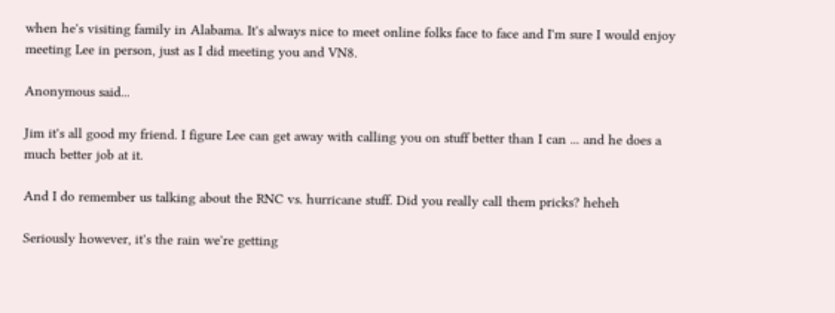when he's visiting family in Alabama. It's always nice to meet online folks face to face and I'm sure I would enjoy meeting Lee in person, just as I did meeting you and VN8.

Anonymous said...

Jim it's all good my friend. I figure Lee can get away with calling you on stuff better than I can ... and he does a much better job at it.

And I do remember us talking about the RNC vs. hurricane stuff. Did you really call them pricks? heheh

Seriously however, it's the rain we're getting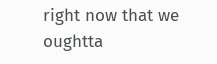right now that we oughtta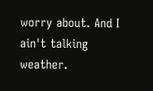worry about. And I ain't talking weather.